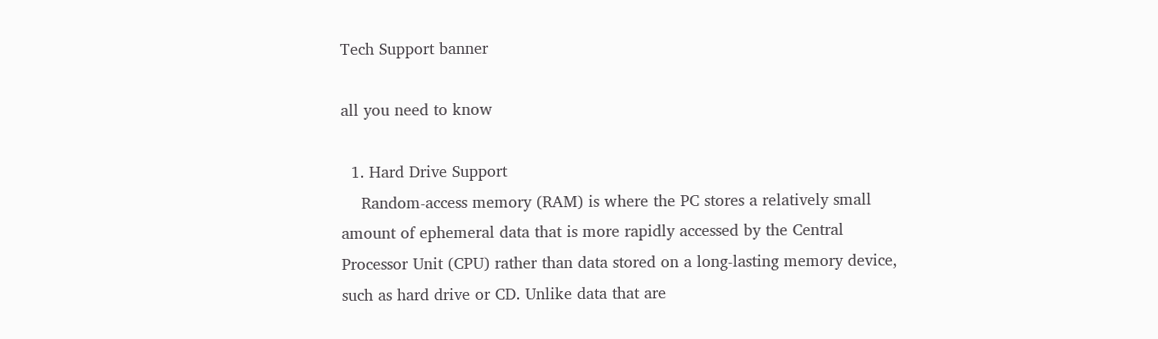Tech Support banner

all you need to know

  1. Hard Drive Support
    Random-access memory (RAM) is where the PC stores a relatively small amount of ephemeral data that is more rapidly accessed by the Central Processor Unit (CPU) rather than data stored on a long-lasting memory device, such as hard drive or CD. Unlike data that are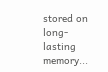stored on long-lasting memory...